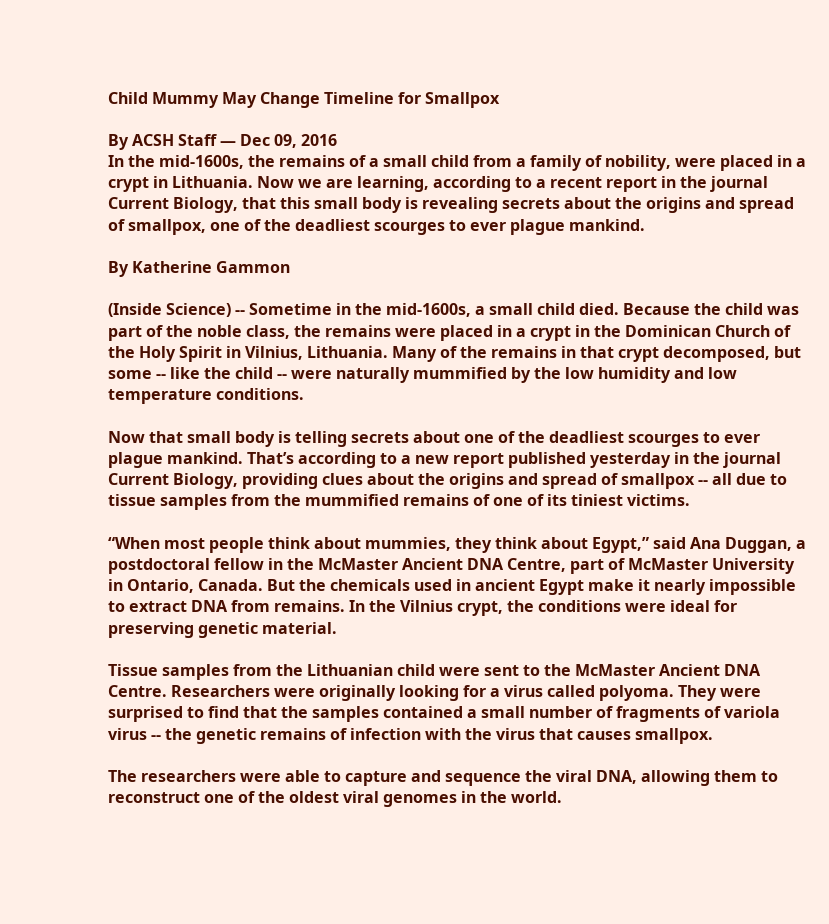Child Mummy May Change Timeline for Smallpox

By ACSH Staff — Dec 09, 2016
In the mid-1600s, the remains of a small child from a family of nobility, were placed in a crypt in Lithuania. Now we are learning, according to a recent report in the journal Current Biology, that this small body is revealing secrets about the origins and spread of smallpox, one of the deadliest scourges to ever plague mankind.

By Katherine Gammon

(Inside Science) -- Sometime in the mid-1600s, a small child died. Because the child was part of the noble class, the remains were placed in a crypt in the Dominican Church of the Holy Spirit in Vilnius, Lithuania. Many of the remains in that crypt decomposed, but some -- like the child -- were naturally mummified by the low humidity and low temperature conditions.

Now that small body is telling secrets about one of the deadliest scourges to ever plague mankind. That’s according to a new report published yesterday in the journal Current Biology, providing clues about the origins and spread of smallpox -- all due to tissue samples from the mummified remains of one of its tiniest victims.

“When most people think about mummies, they think about Egypt,” said Ana Duggan, a postdoctoral fellow in the McMaster Ancient DNA Centre, part of McMaster University in Ontario, Canada. But the chemicals used in ancient Egypt make it nearly impossible to extract DNA from remains. In the Vilnius crypt, the conditions were ideal for preserving genetic material.

Tissue samples from the Lithuanian child were sent to the McMaster Ancient DNA Centre. Researchers were originally looking for a virus called polyoma. They were surprised to find that the samples contained a small number of fragments of variola virus -- the genetic remains of infection with the virus that causes smallpox.

The researchers were able to capture and sequence the viral DNA, allowing them to reconstruct one of the oldest viral genomes in the world.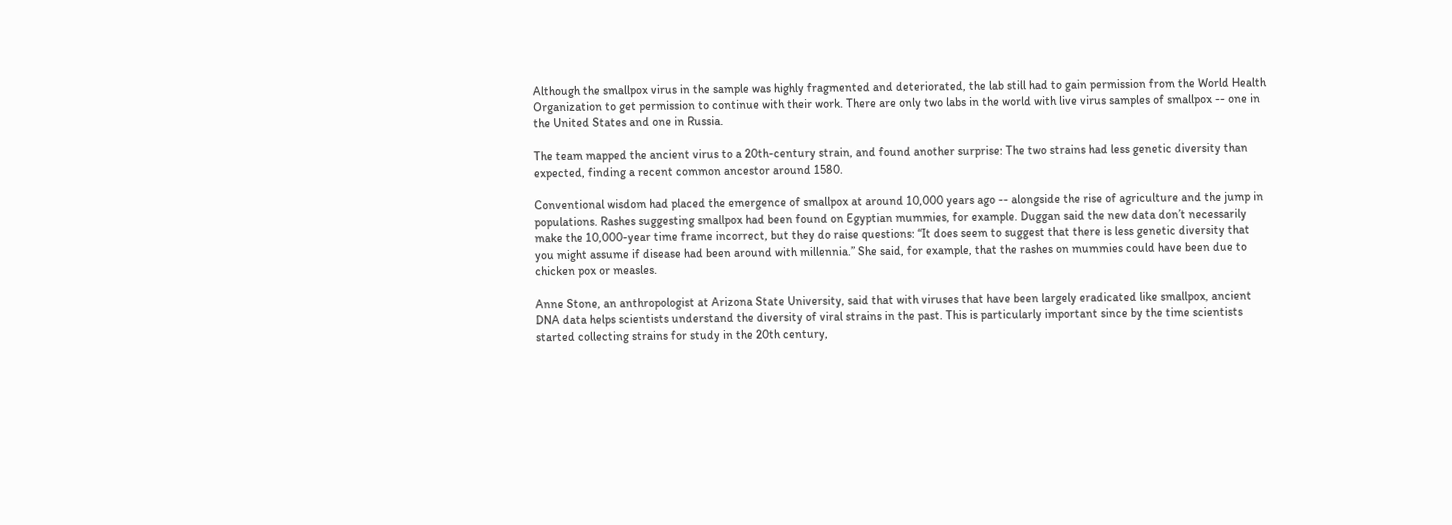Although the smallpox virus in the sample was highly fragmented and deteriorated, the lab still had to gain permission from the World Health Organization to get permission to continue with their work. There are only two labs in the world with live virus samples of smallpox -- one in the United States and one in Russia.

The team mapped the ancient virus to a 20th-century strain, and found another surprise: The two strains had less genetic diversity than expected, finding a recent common ancestor around 1580.

Conventional wisdom had placed the emergence of smallpox at around 10,000 years ago -- alongside the rise of agriculture and the jump in populations. Rashes suggesting smallpox had been found on Egyptian mummies, for example. Duggan said the new data don’t necessarily make the 10,000-year time frame incorrect, but they do raise questions: “It does seem to suggest that there is less genetic diversity that you might assume if disease had been around with millennia.” She said, for example, that the rashes on mummies could have been due to chicken pox or measles.

Anne Stone, an anthropologist at Arizona State University, said that with viruses that have been largely eradicated like smallpox, ancient DNA data helps scientists understand the diversity of viral strains in the past. This is particularly important since by the time scientists started collecting strains for study in the 20th century,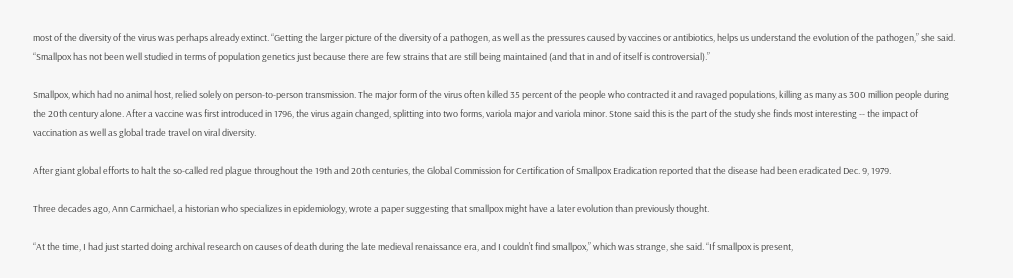most of the diversity of the virus was perhaps already extinct. “Getting the larger picture of the diversity of a pathogen, as well as the pressures caused by vaccines or antibiotics, helps us understand the evolution of the pathogen,” she said. “Smallpox has not been well studied in terms of population genetics just because there are few strains that are still being maintained (and that in and of itself is controversial).”

Smallpox, which had no animal host, relied solely on person-to-person transmission. The major form of the virus often killed 35 percent of the people who contracted it and ravaged populations, killing as many as 300 million people during the 20th century alone. After a vaccine was first introduced in 1796, the virus again changed, splitting into two forms, variola major and variola minor. Stone said this is the part of the study she finds most interesting -- the impact of vaccination as well as global trade travel on viral diversity.

After giant global efforts to halt the so-called red plague throughout the 19th and 20th centuries, the Global Commission for Certification of Smallpox Eradication reported that the disease had been eradicated Dec. 9, 1979.

Three decades ago, Ann Carmichael, a historian who specializes in epidemiology, wrote a paper suggesting that smallpox might have a later evolution than previously thought.

“At the time, I had just started doing archival research on causes of death during the late medieval renaissance era, and I couldn’t find smallpox,” which was strange, she said. “If smallpox is present,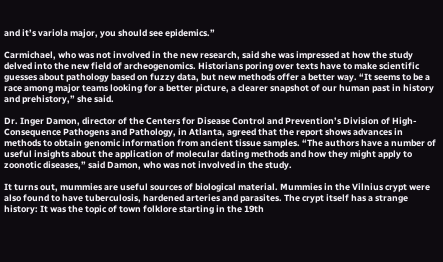and it’s variola major, you should see epidemics.”

Carmichael, who was not involved in the new research, said she was impressed at how the study delved into the new field of archeogenomics. Historians poring over texts have to make scientific guesses about pathology based on fuzzy data, but new methods offer a better way. “It seems to be a race among major teams looking for a better picture, a clearer snapshot of our human past in history and prehistory,” she said.

Dr. Inger Damon, director of the Centers for Disease Control and Prevention’s Division of High-Consequence Pathogens and Pathology, in Atlanta, agreed that the report shows advances in methods to obtain genomic information from ancient tissue samples. “The authors have a number of useful insights about the application of molecular dating methods and how they might apply to zoonotic diseases,” said Damon, who was not involved in the study.

It turns out, mummies are useful sources of biological material. Mummies in the Vilnius crypt were also found to have tuberculosis, hardened arteries and parasites. The crypt itself has a strange history: It was the topic of town folklore starting in the 19th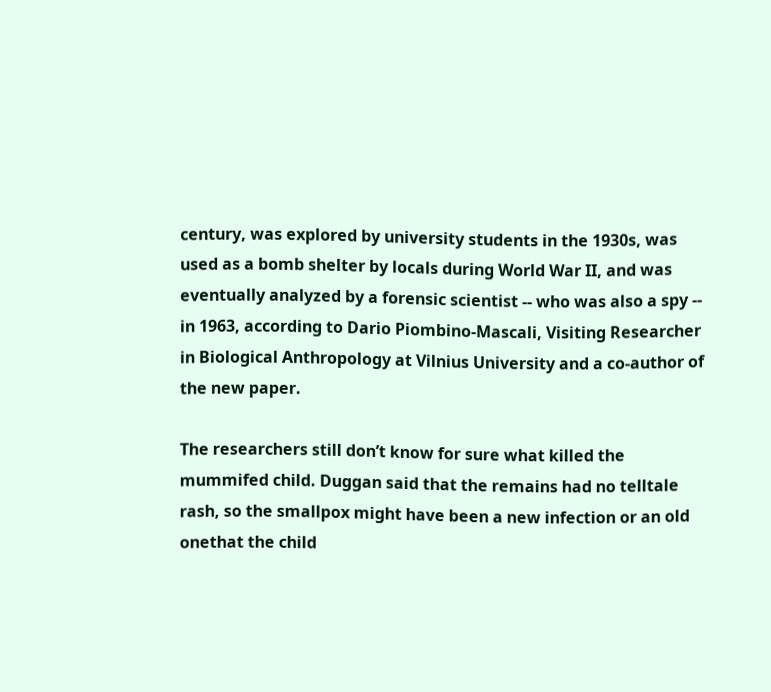century, was explored by university students in the 1930s, was used as a bomb shelter by locals during World War II, and was eventually analyzed by a forensic scientist -- who was also a spy -- in 1963, according to Dario Piombino-Mascali, Visiting Researcher in Biological Anthropology at Vilnius University and a co-author of the new paper.

The researchers still don’t know for sure what killed the mummifed child. Duggan said that the remains had no telltale rash, so the smallpox might have been a new infection or an old onethat the child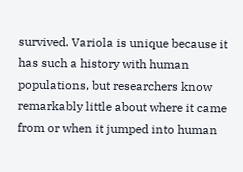survived. Variola is unique because it has such a history with human populations, but researchers know remarkably little about where it came from or when it jumped into human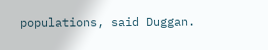populations, said Duggan.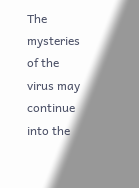The mysteries of the virus may continue into the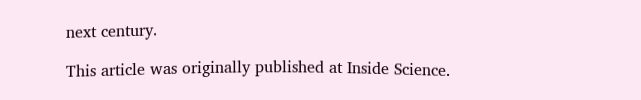next century.

This article was originally published at Inside Science.